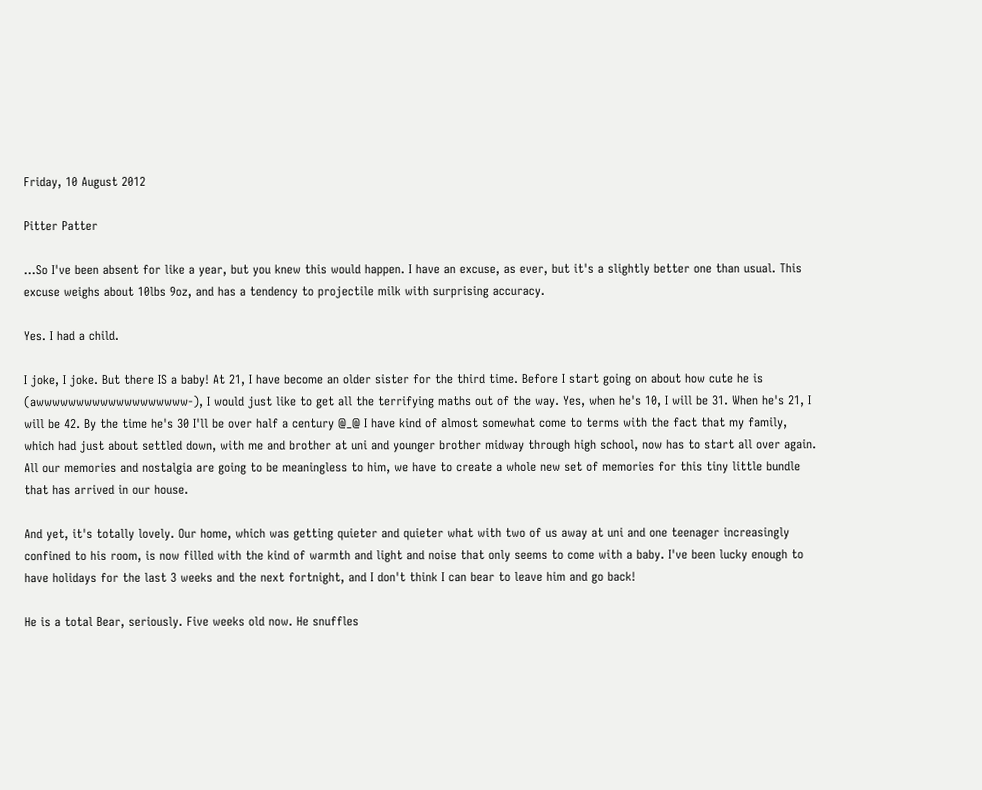Friday, 10 August 2012

Pitter Patter

...So I've been absent for like a year, but you knew this would happen. I have an excuse, as ever, but it's a slightly better one than usual. This excuse weighs about 10lbs 9oz, and has a tendency to projectile milk with surprising accuracy.

Yes. I had a child.

I joke, I joke. But there IS a baby! At 21, I have become an older sister for the third time. Before I start going on about how cute he is (awwwwwwwwwwwwwwwwwww-), I would just like to get all the terrifying maths out of the way. Yes, when he's 10, I will be 31. When he's 21, I will be 42. By the time he's 30 I'll be over half a century @_@ I have kind of almost somewhat come to terms with the fact that my family, which had just about settled down, with me and brother at uni and younger brother midway through high school, now has to start all over again. All our memories and nostalgia are going to be meaningless to him, we have to create a whole new set of memories for this tiny little bundle that has arrived in our house.

And yet, it's totally lovely. Our home, which was getting quieter and quieter what with two of us away at uni and one teenager increasingly confined to his room, is now filled with the kind of warmth and light and noise that only seems to come with a baby. I've been lucky enough to have holidays for the last 3 weeks and the next fortnight, and I don't think I can bear to leave him and go back!

He is a total Bear, seriously. Five weeks old now. He snuffles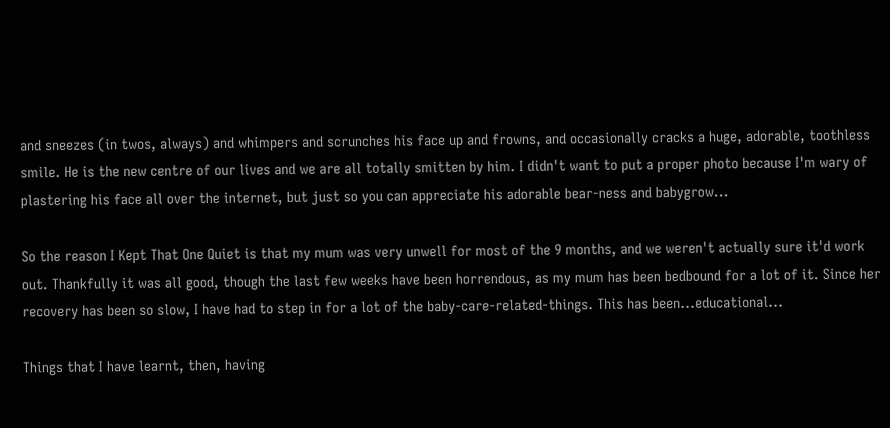and sneezes (in twos, always) and whimpers and scrunches his face up and frowns, and occasionally cracks a huge, adorable, toothless smile. He is the new centre of our lives and we are all totally smitten by him. I didn't want to put a proper photo because I'm wary of plastering his face all over the internet, but just so you can appreciate his adorable bear-ness and babygrow...

So the reason I Kept That One Quiet is that my mum was very unwell for most of the 9 months, and we weren't actually sure it'd work out. Thankfully it was all good, though the last few weeks have been horrendous, as my mum has been bedbound for a lot of it. Since her recovery has been so slow, I have had to step in for a lot of the baby-care-related-things. This has been...educational...

Things that I have learnt, then, having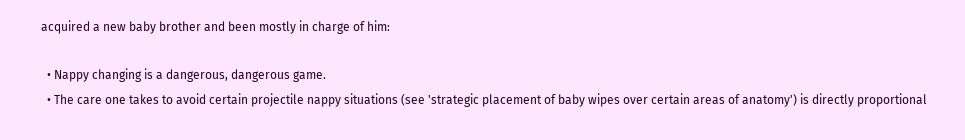acquired a new baby brother and been mostly in charge of him:

  • Nappy changing is a dangerous, dangerous game.
  • The care one takes to avoid certain projectile nappy situations (see 'strategic placement of baby wipes over certain areas of anatomy') is directly proportional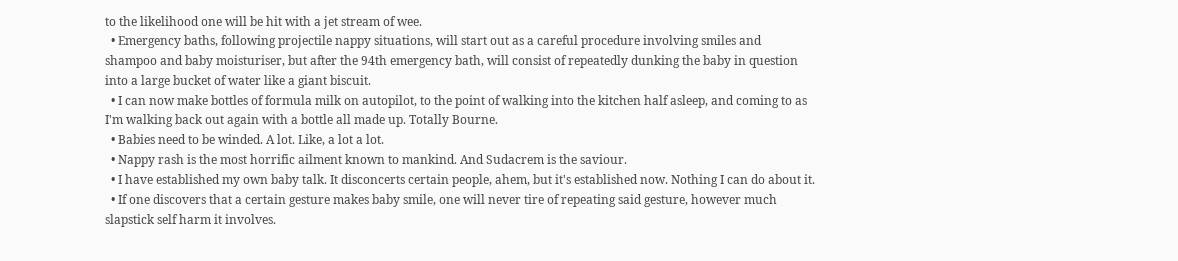to the likelihood one will be hit with a jet stream of wee.
  • Emergency baths, following projectile nappy situations, will start out as a careful procedure involving smiles and shampoo and baby moisturiser, but after the 94th emergency bath, will consist of repeatedly dunking the baby in question into a large bucket of water like a giant biscuit.
  • I can now make bottles of formula milk on autopilot, to the point of walking into the kitchen half asleep, and coming to as I'm walking back out again with a bottle all made up. Totally Bourne.
  • Babies need to be winded. A lot. Like, a lot a lot.
  • Nappy rash is the most horrific ailment known to mankind. And Sudacrem is the saviour.
  • I have established my own baby talk. It disconcerts certain people, ahem, but it's established now. Nothing I can do about it.
  • If one discovers that a certain gesture makes baby smile, one will never tire of repeating said gesture, however much slapstick self harm it involves.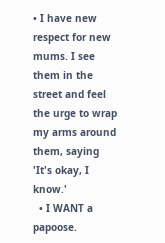• I have new respect for new mums. I see them in the street and feel the urge to wrap my arms around them, saying 'It's okay, I know.'
  • I WANT a papoose.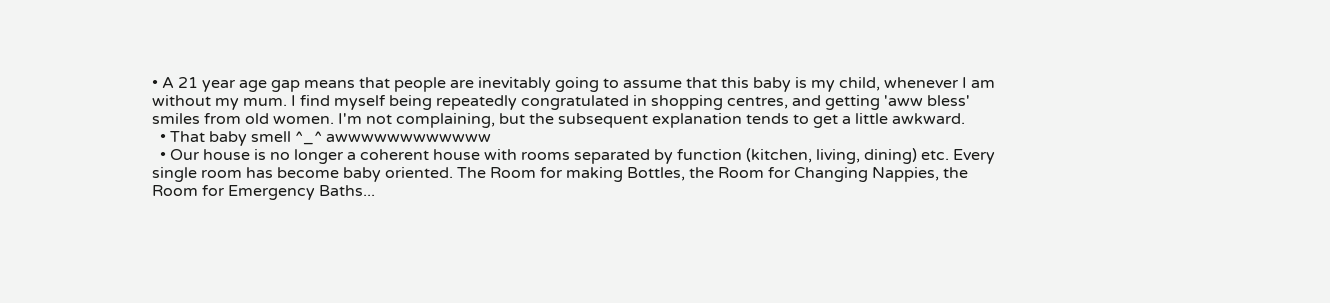• A 21 year age gap means that people are inevitably going to assume that this baby is my child, whenever I am without my mum. I find myself being repeatedly congratulated in shopping centres, and getting 'aww bless' smiles from old women. I'm not complaining, but the subsequent explanation tends to get a little awkward.
  • That baby smell ^_^ awwwwwwwwwwww
  • Our house is no longer a coherent house with rooms separated by function (kitchen, living, dining) etc. Every single room has become baby oriented. The Room for making Bottles, the Room for Changing Nappies, the Room for Emergency Baths...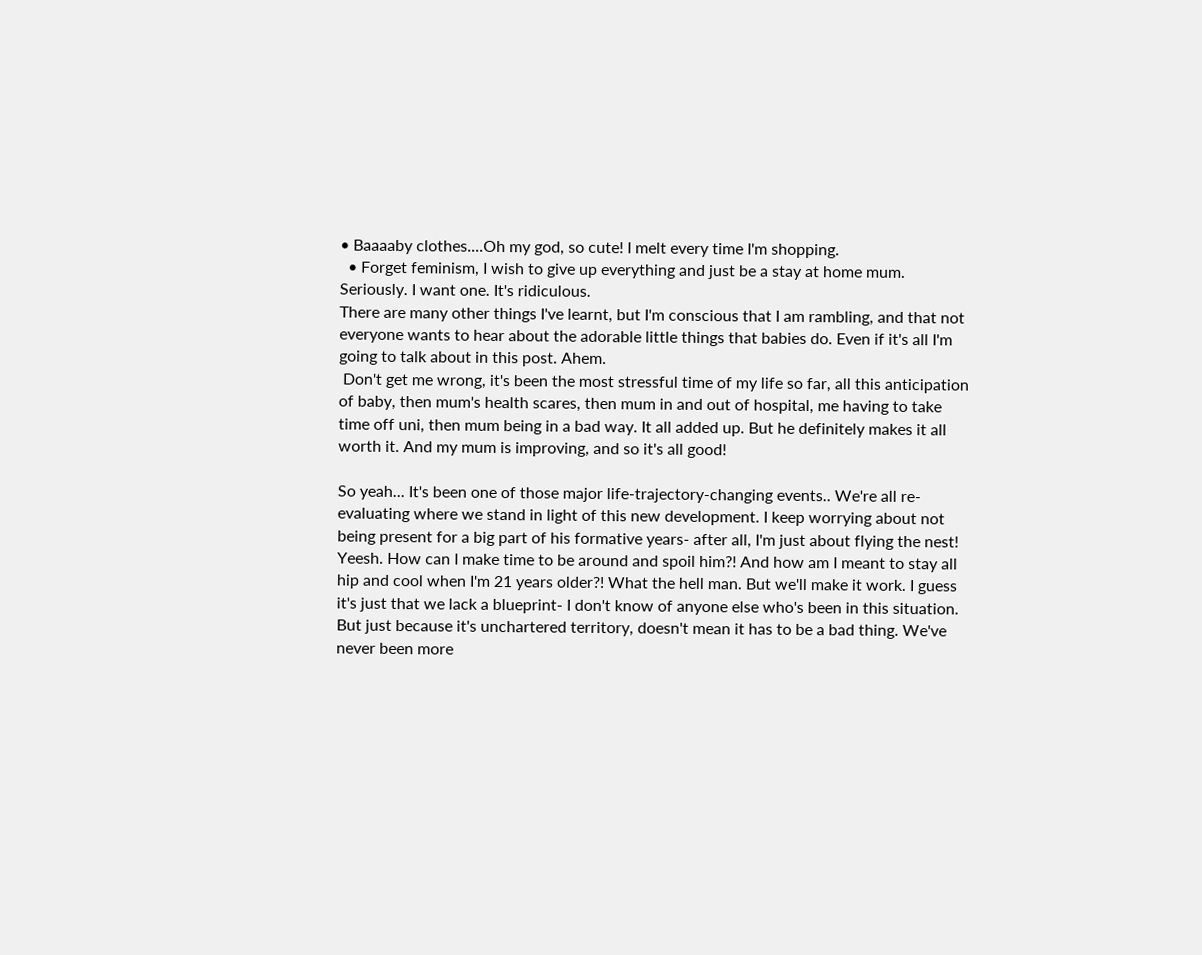• Baaaaby clothes....Oh my god, so cute! I melt every time I'm shopping.
  • Forget feminism, I wish to give up everything and just be a stay at home mum. Seriously. I want one. It's ridiculous.
There are many other things I've learnt, but I'm conscious that I am rambling, and that not everyone wants to hear about the adorable little things that babies do. Even if it's all I'm going to talk about in this post. Ahem.
 Don't get me wrong, it's been the most stressful time of my life so far, all this anticipation of baby, then mum's health scares, then mum in and out of hospital, me having to take time off uni, then mum being in a bad way. It all added up. But he definitely makes it all worth it. And my mum is improving, and so it's all good!

So yeah... It's been one of those major life-trajectory-changing events.. We're all re-evaluating where we stand in light of this new development. I keep worrying about not being present for a big part of his formative years- after all, I'm just about flying the nest! Yeesh. How can I make time to be around and spoil him?! And how am I meant to stay all hip and cool when I'm 21 years older?! What the hell man. But we'll make it work. I guess it's just that we lack a blueprint- I don't know of anyone else who's been in this situation. But just because it's unchartered territory, doesn't mean it has to be a bad thing. We've never been more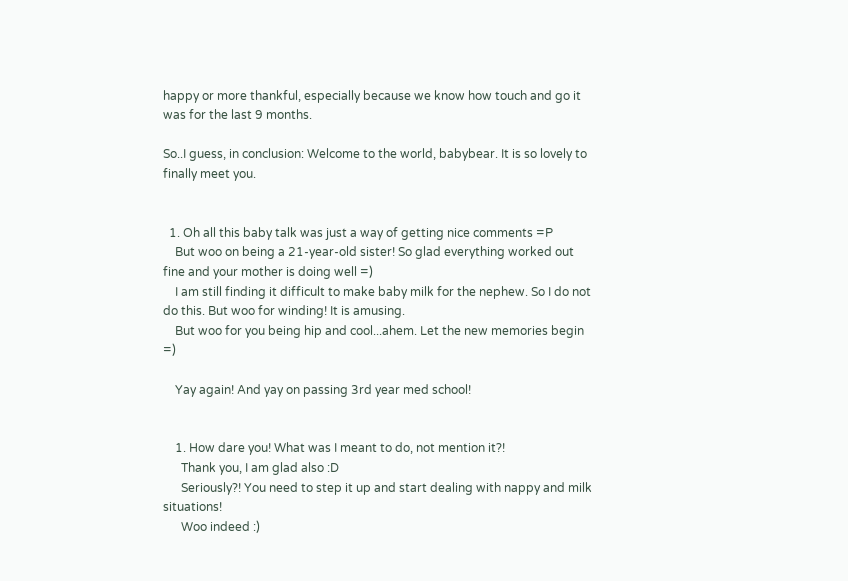happy or more thankful, especially because we know how touch and go it was for the last 9 months.

So..I guess, in conclusion: Welcome to the world, babybear. It is so lovely to finally meet you.


  1. Oh all this baby talk was just a way of getting nice comments =P
    But woo on being a 21-year-old sister! So glad everything worked out fine and your mother is doing well =)
    I am still finding it difficult to make baby milk for the nephew. So I do not do this. But woo for winding! It is amusing.
    But woo for you being hip and cool...ahem. Let the new memories begin =)

    Yay again! And yay on passing 3rd year med school!


    1. How dare you! What was I meant to do, not mention it?!
      Thank you, I am glad also :D
      Seriously?! You need to step it up and start dealing with nappy and milk situations!
      Woo indeed :)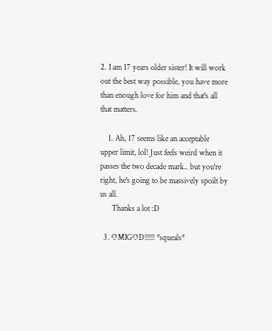2. I am 17 years older sister! It will work out the best way possible, you have more than enough love for him and that's all that matters.

    1. Ah, 17 seems like an acceptable upper limit, lol! Just feels weird when it passes the two decade mark.. but you're right, he's going to be massively spoilt by us all.
      Thanks a lot :D

  3. OMIGOD!!!!! *squeals*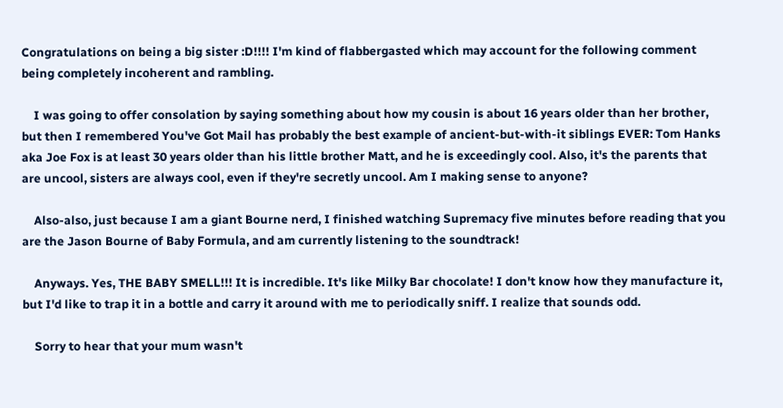Congratulations on being a big sister :D!!!! I'm kind of flabbergasted which may account for the following comment being completely incoherent and rambling.

    I was going to offer consolation by saying something about how my cousin is about 16 years older than her brother, but then I remembered You've Got Mail has probably the best example of ancient-but-with-it siblings EVER: Tom Hanks aka Joe Fox is at least 30 years older than his little brother Matt, and he is exceedingly cool. Also, it's the parents that are uncool, sisters are always cool, even if they're secretly uncool. Am I making sense to anyone?

    Also-also, just because I am a giant Bourne nerd, I finished watching Supremacy five minutes before reading that you are the Jason Bourne of Baby Formula, and am currently listening to the soundtrack!

    Anyways. Yes, THE BABY SMELL!!! It is incredible. It's like Milky Bar chocolate! I don't know how they manufacture it, but I'd like to trap it in a bottle and carry it around with me to periodically sniff. I realize that sounds odd.

    Sorry to hear that your mum wasn't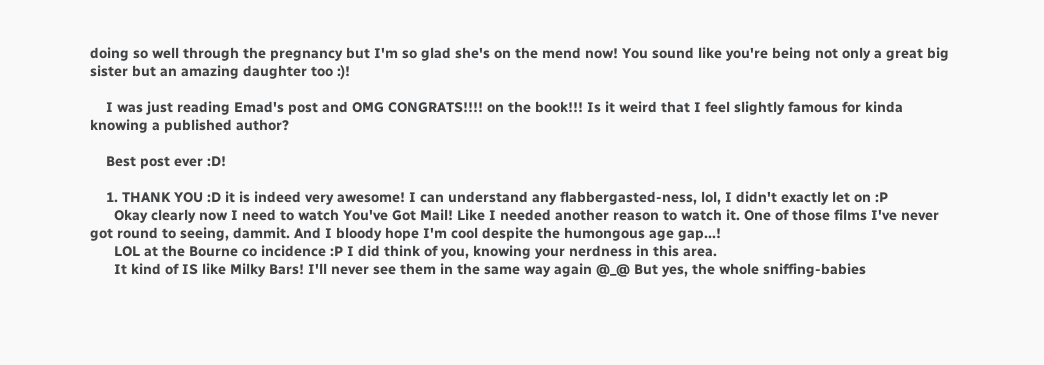doing so well through the pregnancy but I'm so glad she's on the mend now! You sound like you're being not only a great big sister but an amazing daughter too :)!

    I was just reading Emad's post and OMG CONGRATS!!!! on the book!!! Is it weird that I feel slightly famous for kinda knowing a published author?

    Best post ever :D!

    1. THANK YOU :D it is indeed very awesome! I can understand any flabbergasted-ness, lol, I didn't exactly let on :P
      Okay clearly now I need to watch You've Got Mail! Like I needed another reason to watch it. One of those films I've never got round to seeing, dammit. And I bloody hope I'm cool despite the humongous age gap...!
      LOL at the Bourne co incidence :P I did think of you, knowing your nerdness in this area.
      It kind of IS like Milky Bars! I'll never see them in the same way again @_@ But yes, the whole sniffing-babies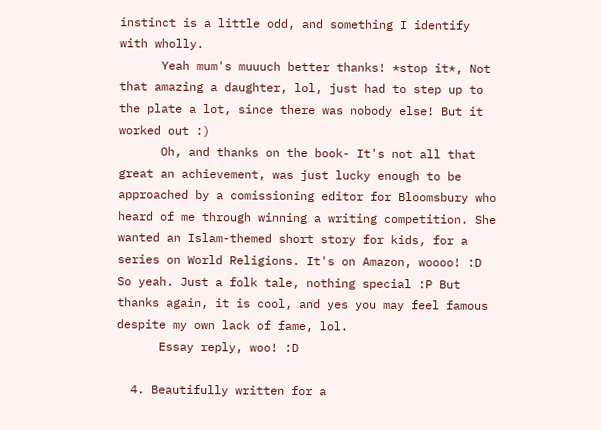instinct is a little odd, and something I identify with wholly.
      Yeah mum's muuuch better thanks! *stop it*, Not that amazing a daughter, lol, just had to step up to the plate a lot, since there was nobody else! But it worked out :)
      Oh, and thanks on the book- It's not all that great an achievement, was just lucky enough to be approached by a comissioning editor for Bloomsbury who heard of me through winning a writing competition. She wanted an Islam-themed short story for kids, for a series on World Religions. It's on Amazon, woooo! :D So yeah. Just a folk tale, nothing special :P But thanks again, it is cool, and yes you may feel famous despite my own lack of fame, lol.
      Essay reply, woo! :D

  4. Beautifully written for a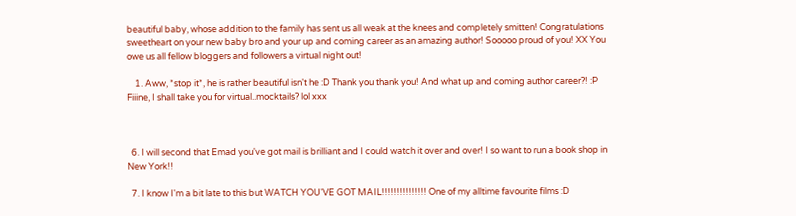beautiful baby, whose addition to the family has sent us all weak at the knees and completely smitten! Congratulations sweetheart on your new baby bro and your up and coming career as an amazing author! Sooooo proud of you! XX You owe us all fellow bloggers and followers a virtual night out!

    1. Aww, *stop it*, he is rather beautiful isn't he :D Thank you thank you! And what up and coming author career?! :P Fiiine, I shall take you for virtual..mocktails? lol xxx



  6. I will second that Emad you've got mail is brilliant and I could watch it over and over! I so want to run a book shop in New York!!

  7. I know I'm a bit late to this but WATCH YOU'VE GOT MAIL!!!!!!!!!!!!!!! One of my alltime favourite films :D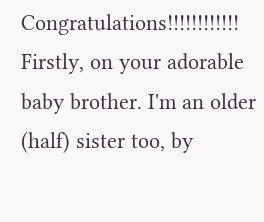Congratulations!!!!!!!!!!!! Firstly, on your adorable baby brother. I'm an older (half) sister too, by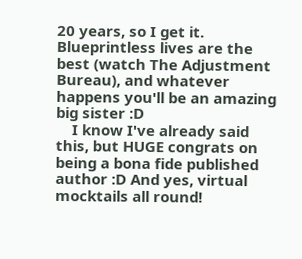20 years, so I get it. Blueprintless lives are the best (watch The Adjustment Bureau), and whatever happens you'll be an amazing big sister :D
    I know I've already said this, but HUGE congrats on being a bona fide published author :D And yes, virtual mocktails all round!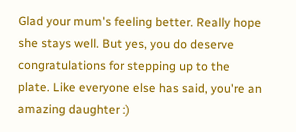Glad your mum's feeling better. Really hope she stays well. But yes, you do deserve congratulations for stepping up to the plate. Like everyone else has said, you're an amazing daughter :)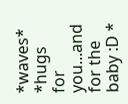*waves* *hugs for you...and for the baby :D *